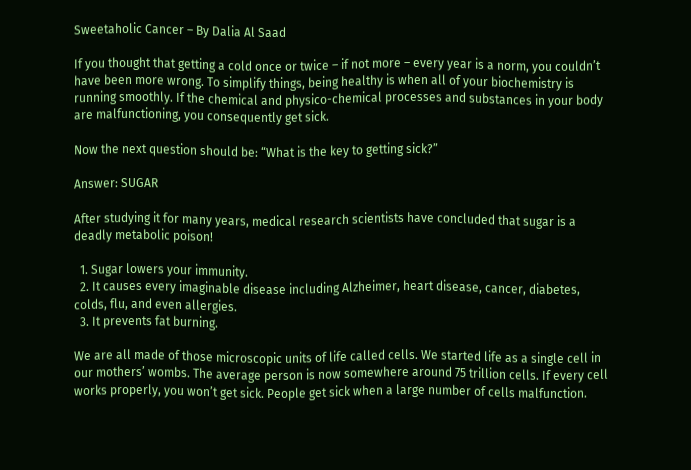Sweetaholic Cancer – By Dalia Al Saad

If you thought that getting a cold once or twice – if not more – every year is a norm, you couldn’t have been more wrong. To simplify things, being healthy is when all of your biochemistry is running smoothly. If the chemical and physico-chemical processes and substances in your body are malfunctioning, you consequently get sick.

Now the next question should be: “What is the key to getting sick?”

Answer: SUGAR

After studying it for many years, medical research scientists have concluded that sugar is a deadly metabolic poison!

  1. Sugar lowers your immunity.
  2. It causes every imaginable disease including Alzheimer, heart disease, cancer, diabetes, colds, flu, and even allergies.
  3. It prevents fat burning.

We are all made of those microscopic units of life called cells. We started life as a single cell in our mothers’ wombs. The average person is now somewhere around 75 trillion cells. If every cell works properly, you won’t get sick. People get sick when a large number of cells malfunction.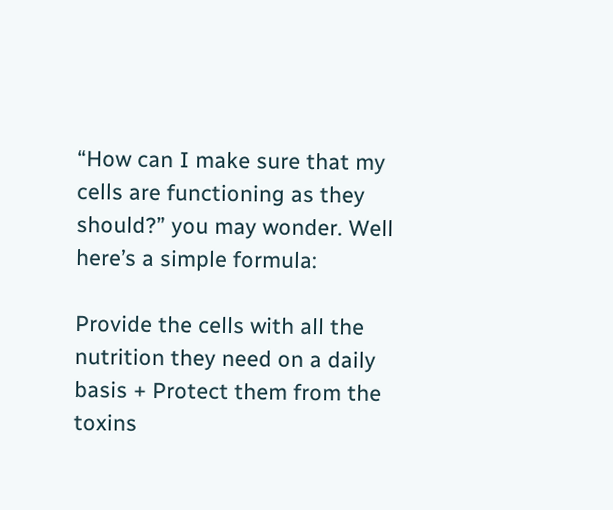“How can I make sure that my cells are functioning as they should?” you may wonder. Well here’s a simple formula:

Provide the cells with all the nutrition they need on a daily basis + Protect them from the toxins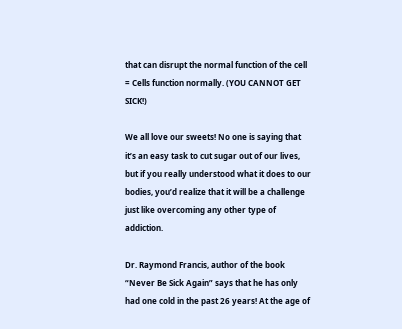that can disrupt the normal function of the cell = Cells function normally. (YOU CANNOT GET SICK!)

We all love our sweets! No one is saying that it’s an easy task to cut sugar out of our lives, but if you really understood what it does to our bodies, you’d realize that it will be a challenge just like overcoming any other type of addiction.

Dr. Raymond Francis, author of the book “Never Be Sick Again” says that he has only had one cold in the past 26 years! At the age of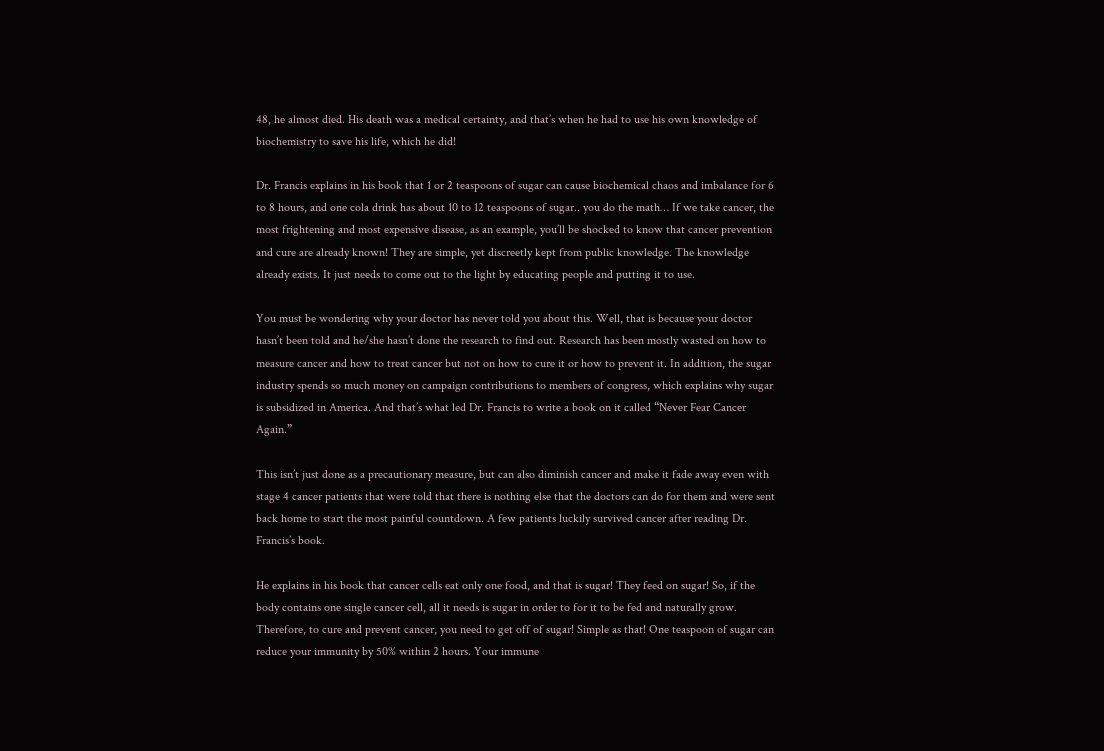48, he almost died. His death was a medical certainty, and that’s when he had to use his own knowledge of biochemistry to save his life, which he did!

Dr. Francis explains in his book that 1 or 2 teaspoons of sugar can cause biochemical chaos and imbalance for 6 to 8 hours, and one cola drink has about 10 to 12 teaspoons of sugar.. you do the math… If we take cancer, the most frightening and most expensive disease, as an example, you’ll be shocked to know that cancer prevention and cure are already known! They are simple, yet discreetly kept from public knowledge. The knowledge already exists. It just needs to come out to the light by educating people and putting it to use.

You must be wondering why your doctor has never told you about this. Well, that is because your doctor hasn’t been told and he/she hasn’t done the research to find out. Research has been mostly wasted on how to measure cancer and how to treat cancer but not on how to cure it or how to prevent it. In addition, the sugar industry spends so much money on campaign contributions to members of congress, which explains why sugar is subsidized in America. And that’s what led Dr. Francis to write a book on it called “Never Fear Cancer Again.”

This isn’t just done as a precautionary measure, but can also diminish cancer and make it fade away even with stage 4 cancer patients that were told that there is nothing else that the doctors can do for them and were sent back home to start the most painful countdown. A few patients luckily survived cancer after reading Dr. Francis’s book.

He explains in his book that cancer cells eat only one food, and that is sugar! They feed on sugar! So, if the body contains one single cancer cell, all it needs is sugar in order to for it to be fed and naturally grow. Therefore, to cure and prevent cancer, you need to get off of sugar! Simple as that! One teaspoon of sugar can reduce your immunity by 50% within 2 hours. Your immune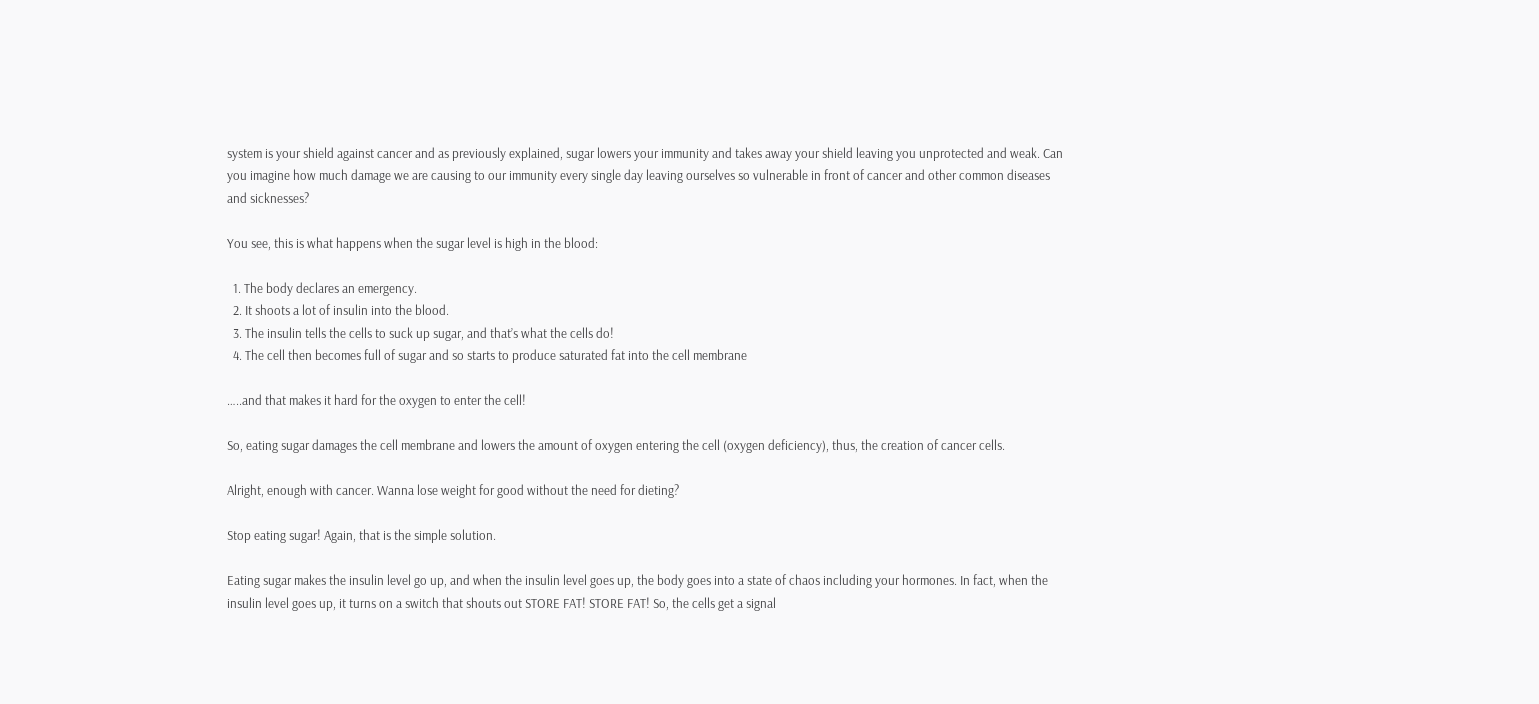system is your shield against cancer and as previously explained, sugar lowers your immunity and takes away your shield leaving you unprotected and weak. Can you imagine how much damage we are causing to our immunity every single day leaving ourselves so vulnerable in front of cancer and other common diseases and sicknesses?

You see, this is what happens when the sugar level is high in the blood:

  1. The body declares an emergency.
  2. It shoots a lot of insulin into the blood.
  3. The insulin tells the cells to suck up sugar, and that’s what the cells do!
  4. The cell then becomes full of sugar and so starts to produce saturated fat into the cell membrane

…..and that makes it hard for the oxygen to enter the cell!

So, eating sugar damages the cell membrane and lowers the amount of oxygen entering the cell (oxygen deficiency), thus, the creation of cancer cells.

Alright, enough with cancer. Wanna lose weight for good without the need for dieting?

Stop eating sugar! Again, that is the simple solution.

Eating sugar makes the insulin level go up, and when the insulin level goes up, the body goes into a state of chaos including your hormones. In fact, when the insulin level goes up, it turns on a switch that shouts out STORE FAT! STORE FAT! So, the cells get a signal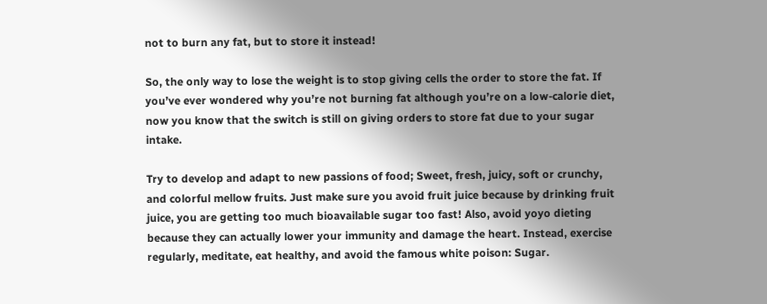not to burn any fat, but to store it instead!

So, the only way to lose the weight is to stop giving cells the order to store the fat. If you’ve ever wondered why you’re not burning fat although you’re on a low-calorie diet, now you know that the switch is still on giving orders to store fat due to your sugar intake.

Try to develop and adapt to new passions of food; Sweet, fresh, juicy, soft or crunchy, and colorful mellow fruits. Just make sure you avoid fruit juice because by drinking fruit juice, you are getting too much bioavailable sugar too fast! Also, avoid yoyo dieting because they can actually lower your immunity and damage the heart. Instead, exercise regularly, meditate, eat healthy, and avoid the famous white poison: Sugar.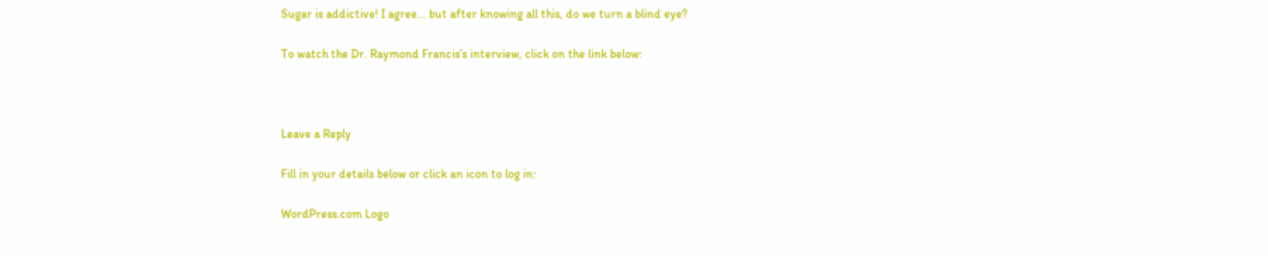Sugar is addictive! I agree… but after knowing all this, do we turn a blind eye?

To watch the Dr. Raymond Francis’s interview, click on the link below:



Leave a Reply

Fill in your details below or click an icon to log in:

WordPress.com Logo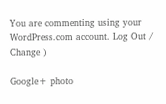You are commenting using your WordPress.com account. Log Out /  Change )

Google+ photo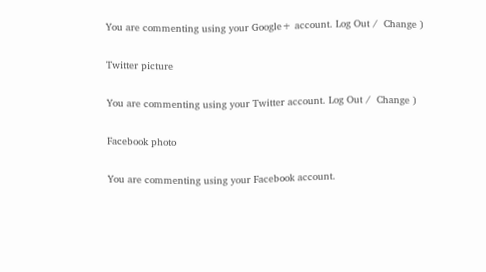You are commenting using your Google+ account. Log Out /  Change )

Twitter picture

You are commenting using your Twitter account. Log Out /  Change )

Facebook photo

You are commenting using your Facebook account.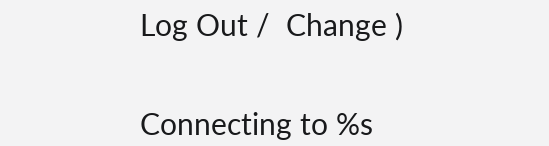Log Out /  Change )


Connecting to %s